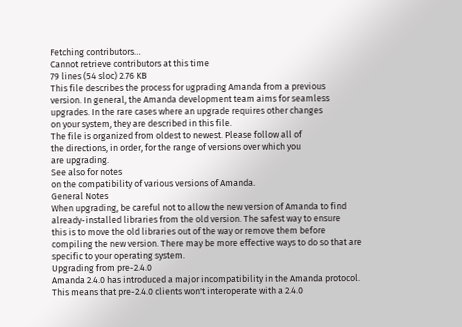Fetching contributors…
Cannot retrieve contributors at this time
79 lines (54 sloc) 2.76 KB
This file describes the process for ugprading Amanda from a previous
version. In general, the Amanda development team aims for seamless
upgrades. In the rare cases where an upgrade requires other changes
on your system, they are described in this file.
The file is organized from oldest to newest. Please follow all of
the directions, in order, for the range of versions over which you
are upgrading.
See also for notes
on the compatibility of various versions of Amanda.
General Notes
When upgrading, be careful not to allow the new version of Amanda to find
already-installed libraries from the old version. The safest way to ensure
this is to move the old libraries out of the way or remove them before
compiling the new version. There may be more effective ways to do so that are
specific to your operating system.
Upgrading from pre-2.4.0
Amanda 2.4.0 has introduced a major incompatibility in the Amanda protocol.
This means that pre-2.4.0 clients won't interoperate with a 2.4.0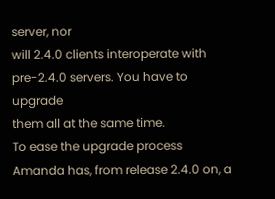server, nor
will 2.4.0 clients interoperate with pre-2.4.0 servers. You have to upgrade
them all at the same time.
To ease the upgrade process Amanda has, from release 2.4.0 on, a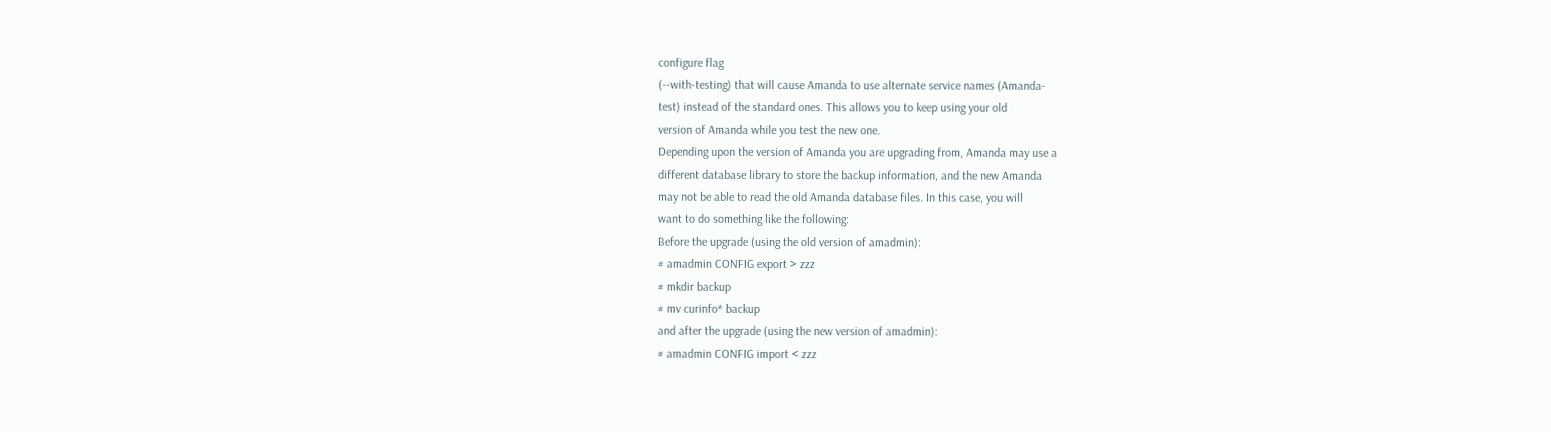configure flag
(--with-testing) that will cause Amanda to use alternate service names (Amanda-
test) instead of the standard ones. This allows you to keep using your old
version of Amanda while you test the new one.
Depending upon the version of Amanda you are upgrading from, Amanda may use a
different database library to store the backup information, and the new Amanda
may not be able to read the old Amanda database files. In this case, you will
want to do something like the following:
Before the upgrade (using the old version of amadmin):
# amadmin CONFIG export > zzz
# mkdir backup
# mv curinfo* backup
and after the upgrade (using the new version of amadmin):
# amadmin CONFIG import < zzz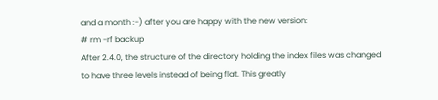and a month :-) after you are happy with the new version:
# rm -rf backup
After 2.4.0, the structure of the directory holding the index files was changed
to have three levels instead of being flat. This greatly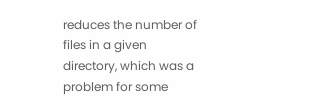reduces the number of
files in a given directory, which was a problem for some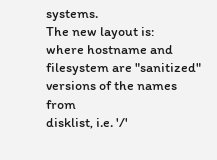systems.
The new layout is:
where hostname and filesystem are "sanitized" versions of the names from
disklist, i.e. '/'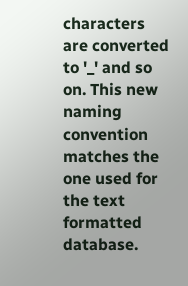characters are converted to '_' and so on. This new naming
convention matches the one used for the text formatted database.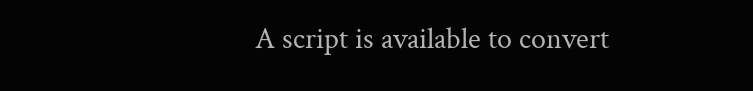A script is available to convert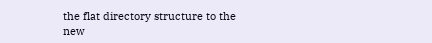the flat directory structure to the new